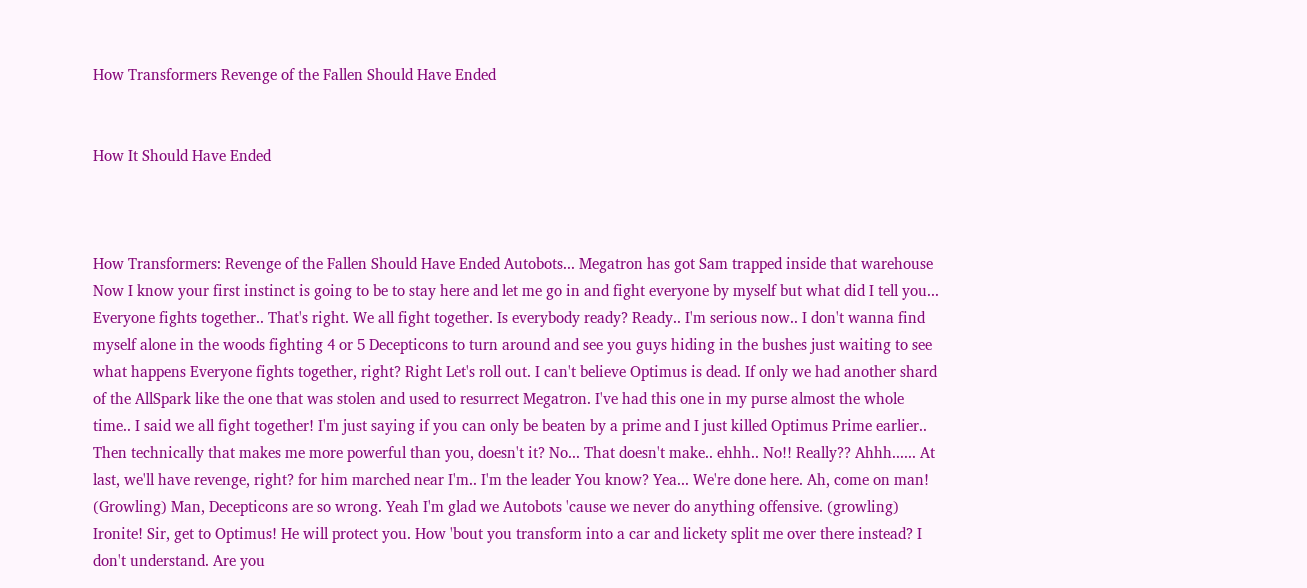How Transformers Revenge of the Fallen Should Have Ended


How It Should Have Ended



How Transformers: Revenge of the Fallen Should Have Ended Autobots... Megatron has got Sam trapped inside that warehouse Now I know your first instinct is going to be to stay here and let me go in and fight everyone by myself but what did I tell you... Everyone fights together.. That's right. We all fight together. Is everybody ready? Ready.. I'm serious now.. I don't wanna find myself alone in the woods fighting 4 or 5 Decepticons to turn around and see you guys hiding in the bushes just waiting to see what happens Everyone fights together, right? Right Let's roll out. I can't believe Optimus is dead. If only we had another shard of the AllSpark like the one that was stolen and used to resurrect Megatron. I've had this one in my purse almost the whole time.. I said we all fight together! I'm just saying if you can only be beaten by a prime and I just killed Optimus Prime earlier.. Then technically that makes me more powerful than you, doesn't it? No... That doesn't make.. ehhh.. No!! Really?? Ahhh...... At last, we'll have revenge, right? for him marched near I'm.. I'm the leader You know? Yea... We're done here. Ah, come on man! (Growling) Man, Decepticons are so wrong. Yeah I'm glad we Autobots 'cause we never do anything offensive. (growling) Ironite! Sir, get to Optimus! He will protect you. How 'bout you transform into a car and lickety split me over there instead? I don't understand. Are you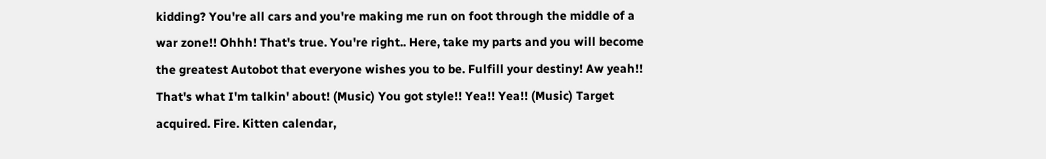kidding? You're all cars and you're making me run on foot through the middle of a war zone!! Ohhh! That's true. You're right.. Here, take my parts and you will become the greatest Autobot that everyone wishes you to be. Fulfill your destiny! Aw yeah!! That's what I'm talkin' about! (Music) You got style!! Yea!! Yea!! (Music) Target acquired. Fire. Kitten calendar,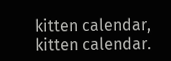kitten calendar, kitten calendar.